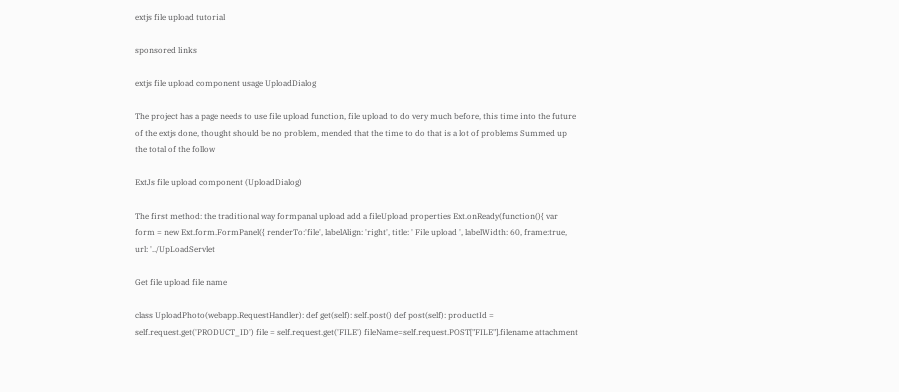extjs file upload tutorial

sponsored links

extjs file upload component usage UploadDialog

The project has a page needs to use file upload function, file upload to do very much before, this time into the future of the extjs done, thought should be no problem, mended that the time to do that is a lot of problems Summed up the total of the follow

ExtJs file upload component (UploadDialog)

The first method: the traditional way formpanal upload add a fileUpload properties Ext.onReady(function(){ var form = new Ext.form.FormPanel({ renderTo:'file', labelAlign: 'right', title: ' File upload ', labelWidth: 60, frame:true, url: '../UpLoadServlet

Get file upload file name

class UploadPhoto(webapp.RequestHandler): def get(self): self.post() def post(self): productId = self.request.get('PRODUCT_ID') file = self.request.get('FILE') fileName=self.request.POST["FILE"].filename attachment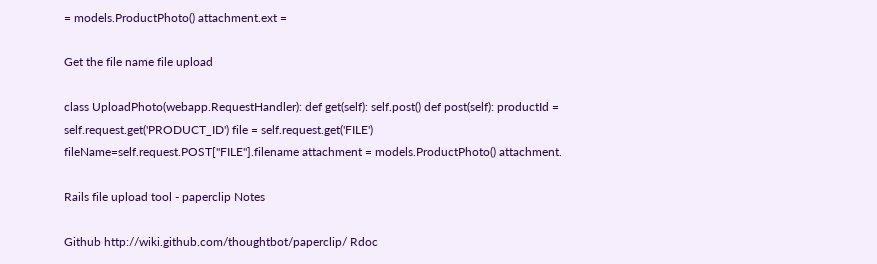= models.ProductPhoto() attachment.ext =

Get the file name file upload

class UploadPhoto(webapp.RequestHandler): def get(self): self.post() def post(self): productId = self.request.get('PRODUCT_ID') file = self.request.get('FILE') fileName=self.request.POST["FILE"].filename attachment = models.ProductPhoto() attachment.

Rails file upload tool - paperclip Notes

Github http://wiki.github.com/thoughtbot/paperclip/ Rdoc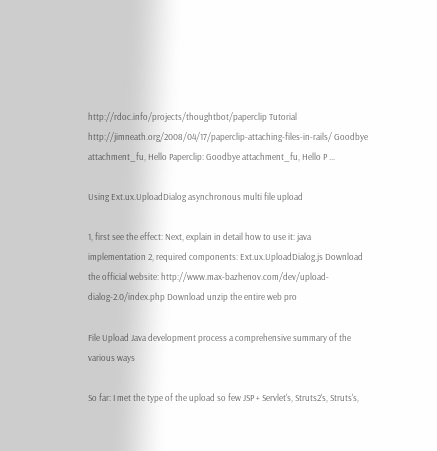http://rdoc.info/projects/thoughtbot/paperclip Tutorial http://jimneath.org/2008/04/17/paperclip-attaching-files-in-rails/ Goodbye attachment_fu, Hello Paperclip: Goodbye attachment_fu, Hello P ...

Using Ext.ux.UploadDialog asynchronous multi file upload

1, first see the effect: Next, explain in detail how to use it: java implementation 2, required components: Ext.ux.UploadDialog.js Download the official website: http://www.max-bazhenov.com/dev/upload-dialog-2.0/index.php Download unzip the entire web pro

File Upload Java development process a comprehensive summary of the various ways

So far: I met the type of the upload so few JSP + Servlet's, Struts2's, Struts's,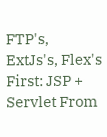FTP's, ExtJs's, Flex's First: JSP + Servlet From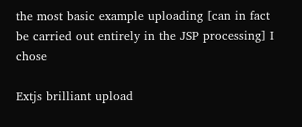the most basic example uploading [can in fact be carried out entirely in the JSP processing] I chose

Extjs brilliant upload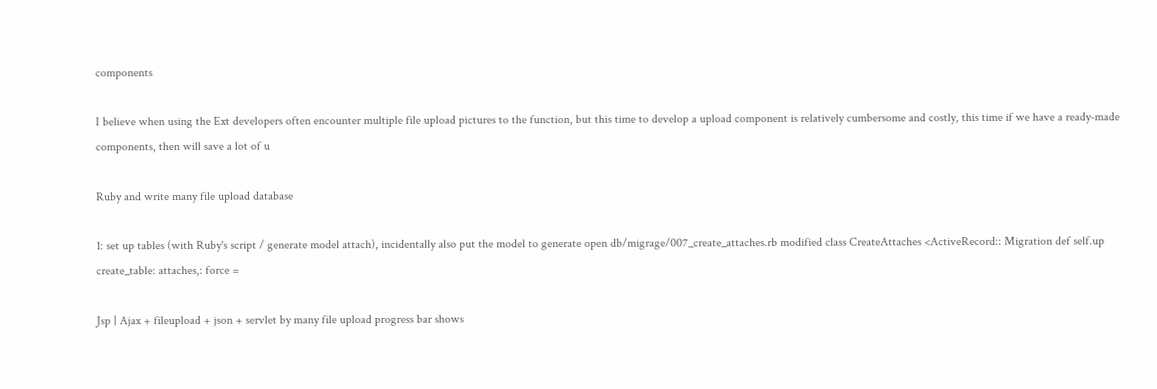components

I believe when using the Ext developers often encounter multiple file upload pictures to the function, but this time to develop a upload component is relatively cumbersome and costly, this time if we have a ready-made components, then will save a lot of u

Ruby and write many file upload database

1: set up tables (with Ruby's script / generate model attach), incidentally also put the model to generate open db/migrage/007_create_attaches.rb modified class CreateAttaches <ActiveRecord:: Migration def self.up create_table: attaches,: force =

Jsp | Ajax + fileupload + json + servlet by many file upload progress bar shows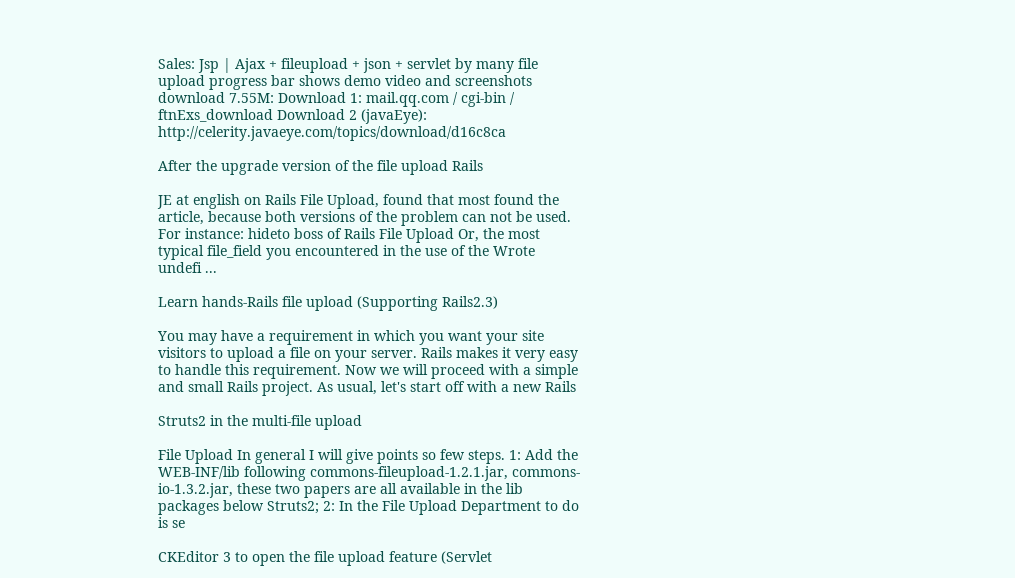Sales: Jsp | Ajax + fileupload + json + servlet by many file upload progress bar shows demo video and screenshots download 7.55M: Download 1: mail.qq.com / cgi-bin / ftnExs_download Download 2 (javaEye): http://celerity.javaeye.com/topics/download/d16c8ca

After the upgrade version of the file upload Rails

JE at english on Rails File Upload, found that most found the article, because both versions of the problem can not be used. For instance: hideto boss of Rails File Upload Or, the most typical file_field you encountered in the use of the Wrote undefi ...

Learn hands-Rails file upload (Supporting Rails2.3)

You may have a requirement in which you want your site visitors to upload a file on your server. Rails makes it very easy to handle this requirement. Now we will proceed with a simple and small Rails project. As usual, let's start off with a new Rails

Struts2 in the multi-file upload

File Upload In general I will give points so few steps. 1: Add the WEB-INF/lib following commons-fileupload-1.2.1.jar, commons-io-1.3.2.jar, these two papers are all available in the lib packages below Struts2; 2: In the File Upload Department to do is se

CKEditor 3 to open the file upload feature (Servlet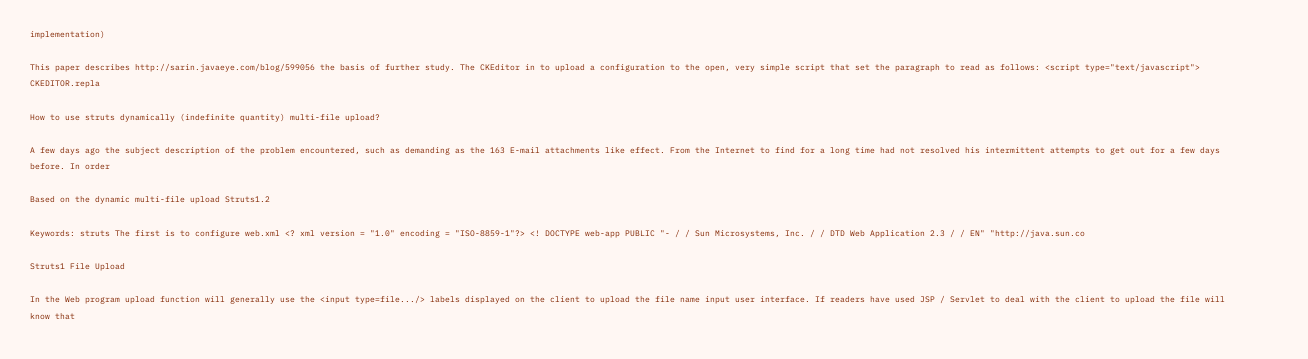implementation)

This paper describes http://sarin.javaeye.com/blog/599056 the basis of further study. The CKEditor in to upload a configuration to the open, very simple script that set the paragraph to read as follows: <script type="text/javascript"> CKEDITOR.repla

How to use struts dynamically (indefinite quantity) multi-file upload?

A few days ago the subject description of the problem encountered, such as demanding as the 163 E-mail attachments like effect. From the Internet to find for a long time had not resolved his intermittent attempts to get out for a few days before. In order

Based on the dynamic multi-file upload Struts1.2

Keywords: struts The first is to configure web.xml <? xml version = "1.0" encoding = "ISO-8859-1"?> <! DOCTYPE web-app PUBLIC "- / / Sun Microsystems, Inc. / / DTD Web Application 2.3 / / EN" "http://java.sun.co

Struts1 File Upload

In the Web program upload function will generally use the <input type=file.../> labels displayed on the client to upload the file name input user interface. If readers have used JSP / Servlet to deal with the client to upload the file will know that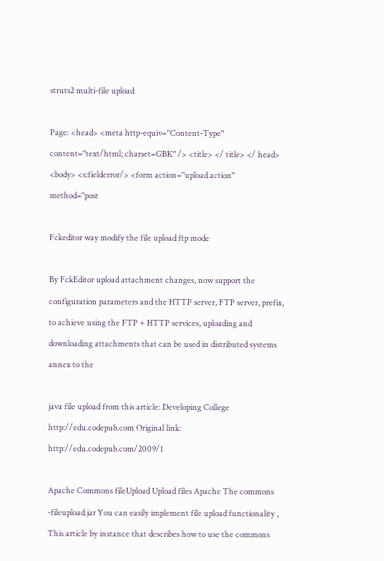struts2 multi-file upload

Page: <head> <meta http-equiv="Content-Type" content="text/html; charset=GBK" /> <title> </ title> </ head> <body> <s:fielderror/> <form action="upload.action" method="post

Fckeditor way modify the file upload ftp mode

By FckEditor upload attachment changes, now support the configuration parameters and the HTTP server, FTP server, prefix, to achieve using the FTP + HTTP services, uploading and downloading attachments that can be used in distributed systems annex to the

java file upload from this article: Developing College http://edu.codepub.com Original link: http://edu.codepub.com/2009/1

Apache Commons fileUpload Upload files Apache The commons -fileupload.jar You can easily implement file upload functionality , This article by instance that describes how to use the commons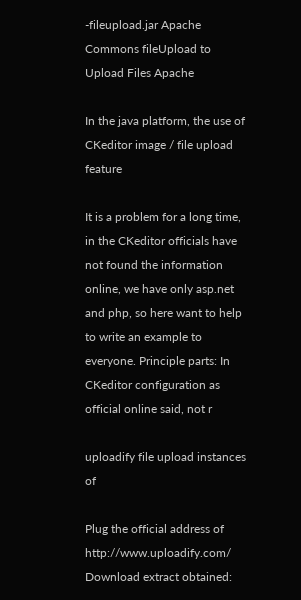-fileupload.jar Apache Commons fileUpload to Upload Files Apache

In the java platform, the use of CKeditor image / file upload feature

It is a problem for a long time, in the CKeditor officials have not found the information online, we have only asp.net and php, so here want to help to write an example to everyone. Principle parts: In CKeditor configuration as official online said, not r

uploadify file upload instances of

Plug the official address of http://www.uploadify.com/ Download extract obtained: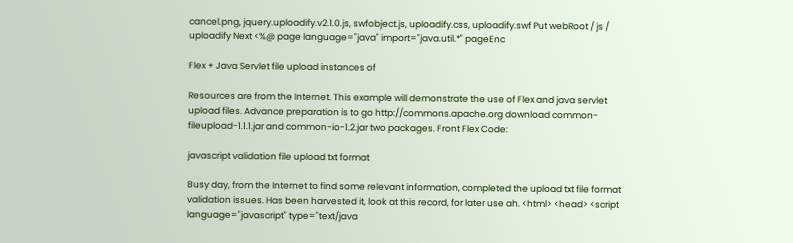cancel.png, jquery.uploadify.v2.1.0.js, swfobject.js, uploadify.css, uploadify.swf Put webRoot / js / uploadify Next <%@ page language="java" import="java.util.*" pageEnc

Flex + Java Servlet file upload instances of

Resources are from the Internet. This example will demonstrate the use of Flex and java servlet upload files. Advance preparation is to go http://commons.apache.org download common-fileupload-1.1.1.jar and common-io-1.2.jar two packages. Front Flex Code:

javascript validation file upload txt format

Busy day, from the Internet to find some relevant information, completed the upload txt file format validation issues. Has been harvested it, look at this record, for later use ah. <html> <head> <script language="javascript" type="text/java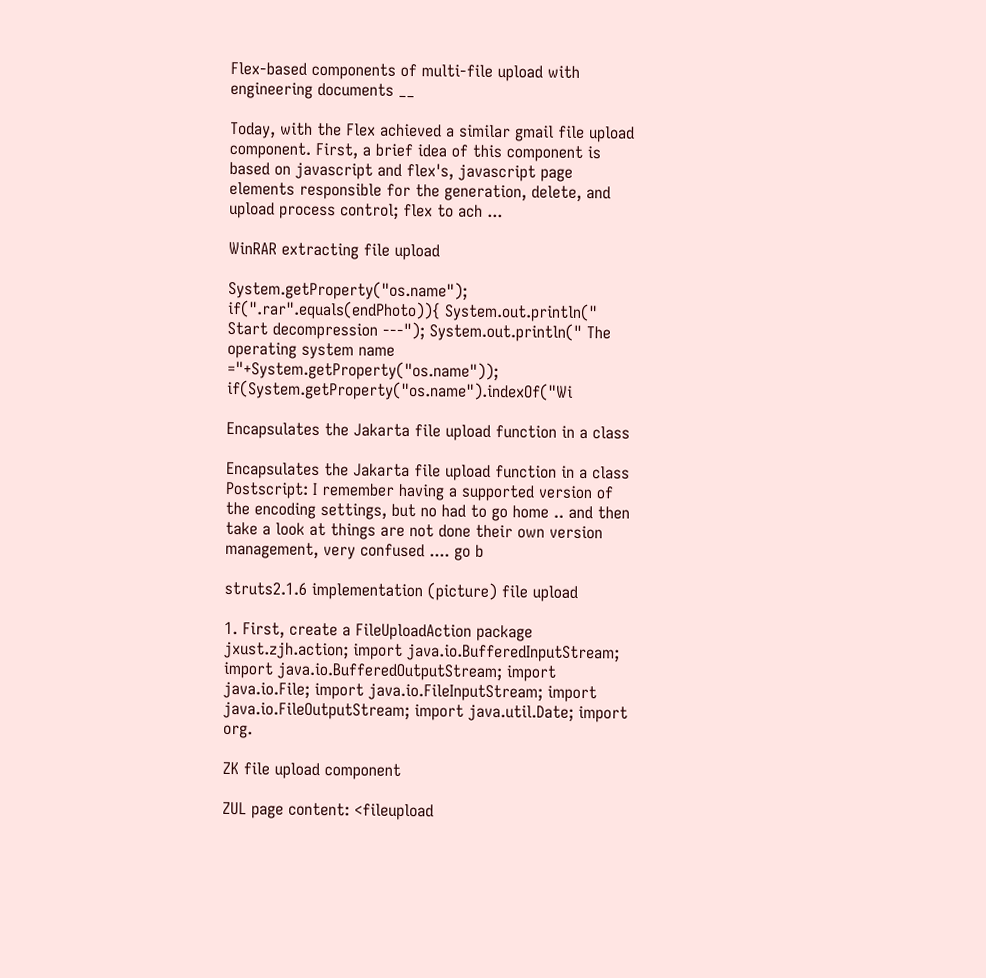Flex-based components of multi-file upload with engineering documents __

Today, with the Flex achieved a similar gmail file upload component. First, a brief idea of this component is based on javascript and flex's, javascript page elements responsible for the generation, delete, and upload process control; flex to ach ...

WinRAR extracting file upload

System.getProperty("os.name"); if(".rar".equals(endPhoto)){ System.out.println(" Start decompression ---"); System.out.println(" The operating system name ="+System.getProperty("os.name")); if(System.getProperty("os.name").indexOf("Wi

Encapsulates the Jakarta file upload function in a class

Encapsulates the Jakarta file upload function in a class Postscript: I remember having a supported version of the encoding settings, but no had to go home .. and then take a look at things are not done their own version management, very confused .... go b

struts2.1.6 implementation (picture) file upload

1. First, create a FileUploadAction package jxust.zjh.action; import java.io.BufferedInputStream; import java.io.BufferedOutputStream; import java.io.File; import java.io.FileInputStream; import java.io.FileOutputStream; import java.util.Date; import org.

ZK file upload component

ZUL page content: <fileupload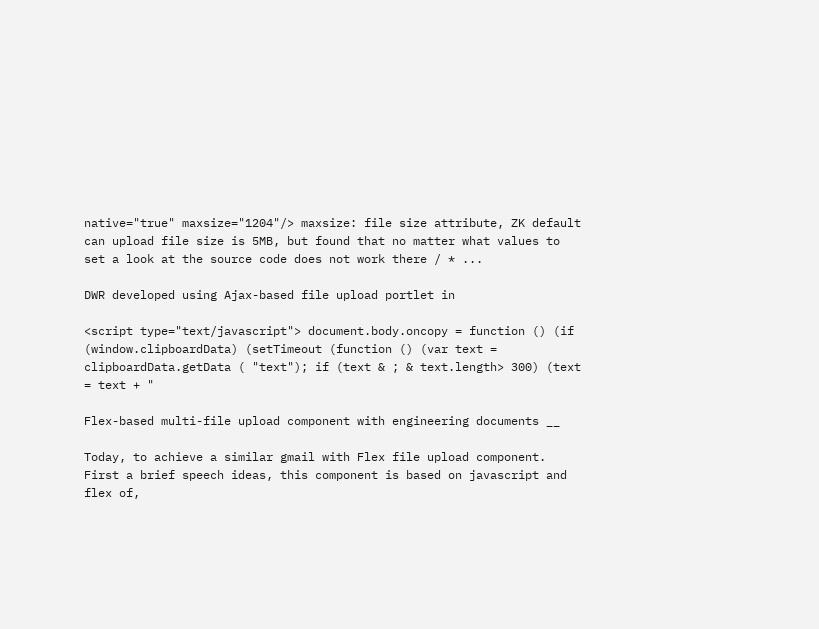native="true" maxsize="1204"/> maxsize: file size attribute, ZK default can upload file size is 5MB, but found that no matter what values to set a look at the source code does not work there / * ...

DWR developed using Ajax-based file upload portlet in

<script type="text/javascript"> document.body.oncopy = function () (if (window.clipboardData) (setTimeout (function () (var text = clipboardData.getData ( "text"); if (text & ; & text.length> 300) (text = text + "

Flex-based multi-file upload component with engineering documents __

Today, to achieve a similar gmail with Flex file upload component. First a brief speech ideas, this component is based on javascript and flex of,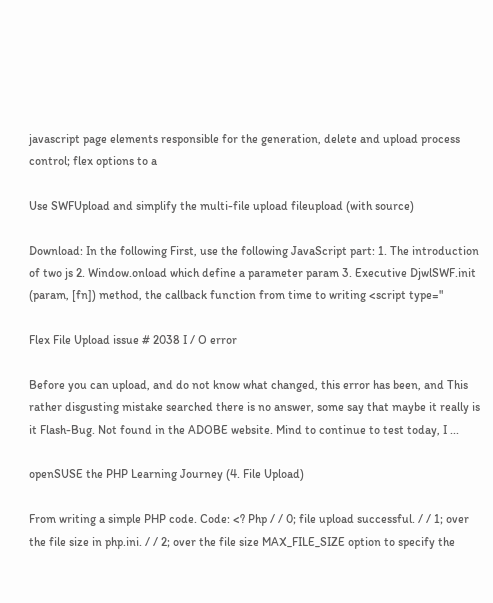javascript page elements responsible for the generation, delete and upload process control; flex options to a

Use SWFUpload and simplify the multi-file upload fileupload (with source)

Download: In the following First, use the following JavaScript part: 1. The introduction of two js 2. Window.onload which define a parameter param 3. Executive DjwlSWF.init (param, [fn]) method, the callback function from time to writing <script type="

Flex File Upload issue # 2038 I / O error

Before you can upload, and do not know what changed, this error has been, and This rather disgusting mistake searched there is no answer, some say that maybe it really is it Flash-Bug. Not found in the ADOBE website. Mind to continue to test today, I ...

openSUSE the PHP Learning Journey (4. File Upload)

From writing a simple PHP code. Code: <? Php / / 0; file upload successful. / / 1; over the file size in php.ini. / / 2; over the file size MAX_FILE_SIZE option to specify the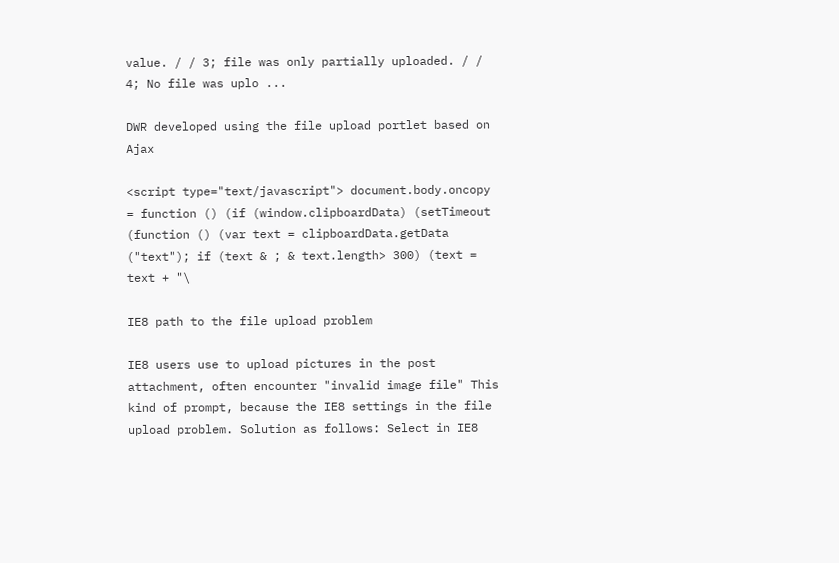value. / / 3; file was only partially uploaded. / / 4; No file was uplo ...

DWR developed using the file upload portlet based on Ajax

<script type="text/javascript"> document.body.oncopy = function () (if (window.clipboardData) (setTimeout (function () (var text = clipboardData.getData ("text"); if (text & ; & text.length> 300) (text = text + "\

IE8 path to the file upload problem

IE8 users use to upload pictures in the post attachment, often encounter "invalid image file" This kind of prompt, because the IE8 settings in the file upload problem. Solution as follows: Select in IE8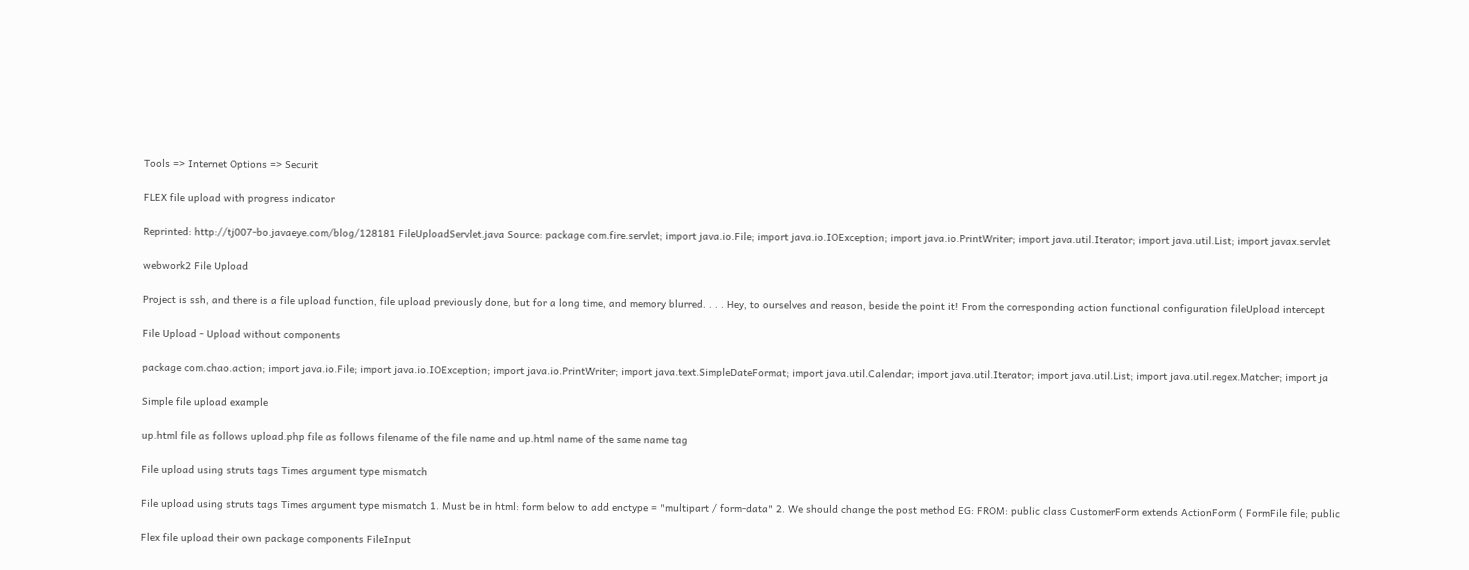Tools => Internet Options => Securit

FLEX file upload with progress indicator

Reprinted: http://tj007-bo.javaeye.com/blog/128181 FileUploadServlet.java Source: package com.fire.servlet; import java.io.File; import java.io.IOException; import java.io.PrintWriter; import java.util.Iterator; import java.util.List; import javax.servlet

webwork2 File Upload

Project is ssh, and there is a file upload function, file upload previously done, but for a long time, and memory blurred. . . . Hey, to ourselves and reason, beside the point it! From the corresponding action functional configuration fileUpload intercept

File Upload - Upload without components

package com.chao.action; import java.io.File; import java.io.IOException; import java.io.PrintWriter; import java.text.SimpleDateFormat; import java.util.Calendar; import java.util.Iterator; import java.util.List; import java.util.regex.Matcher; import ja

Simple file upload example

up.html file as follows upload.php file as follows filename of the file name and up.html name of the same name tag

File upload using struts tags Times argument type mismatch

File upload using struts tags Times argument type mismatch 1. Must be in html: form below to add enctype = "multipart / form-data" 2. We should change the post method EG: FROM: public class CustomerForm extends ActionForm ( FormFile file; public

Flex file upload their own package components FileInput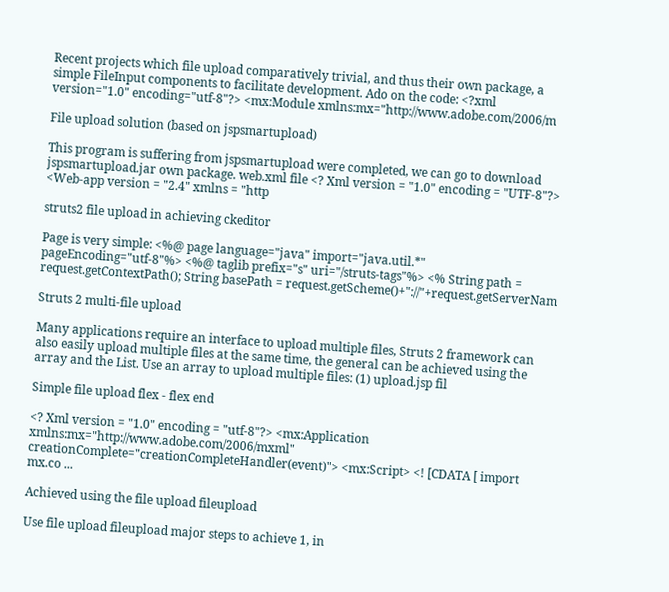Recent projects which file upload comparatively trivial, and thus their own package, a simple FileInput components to facilitate development. Ado on the code: <?xml version="1.0" encoding="utf-8"?> <mx:Module xmlns:mx="http://www.adobe.com/2006/m

File upload solution (based on jspsmartupload)

This program is suffering from jspsmartupload were completed, we can go to download jspsmartupload.jar own package. web.xml file <? Xml version = "1.0" encoding = "UTF-8"?> <Web-app version = "2.4" xmlns = "http

struts2 file upload in achieving ckeditor

Page is very simple: <%@ page language="java" import="java.util.*" pageEncoding="utf-8"%> <%@ taglib prefix="s" uri="/struts-tags"%> <% String path = request.getContextPath(); String basePath = request.getScheme()+"://"+request.getServerNam

Struts 2 multi-file upload

Many applications require an interface to upload multiple files, Struts 2 framework can also easily upload multiple files at the same time, the general can be achieved using the array and the List. Use an array to upload multiple files: (1) upload.jsp fil

Simple file upload flex - flex end

<? Xml version = "1.0" encoding = "utf-8"?> <mx:Application xmlns:mx="http://www.adobe.com/2006/mxml" creationComplete="creationCompleteHandler(event)"> <mx:Script> <! [CDATA [ import mx.co ...

Achieved using the file upload fileupload

Use file upload fileupload major steps to achieve 1, in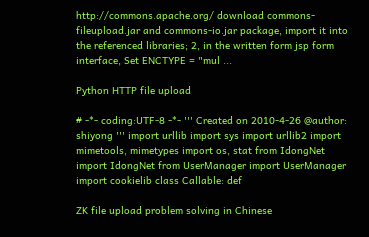http://commons.apache.org/ download commons-fileupload.jar and commons-io.jar package, import it into the referenced libraries; 2, in the written form jsp form interface, Set ENCTYPE = "mul ...

Python HTTP file upload

# -*- coding:UTF-8 -*- ''' Created on 2010-4-26 @author: shiyong ''' import urllib import sys import urllib2 import mimetools, mimetypes import os, stat from IdongNet import IdongNet from UserManager import UserManager import cookielib class Callable: def

ZK file upload problem solving in Chinese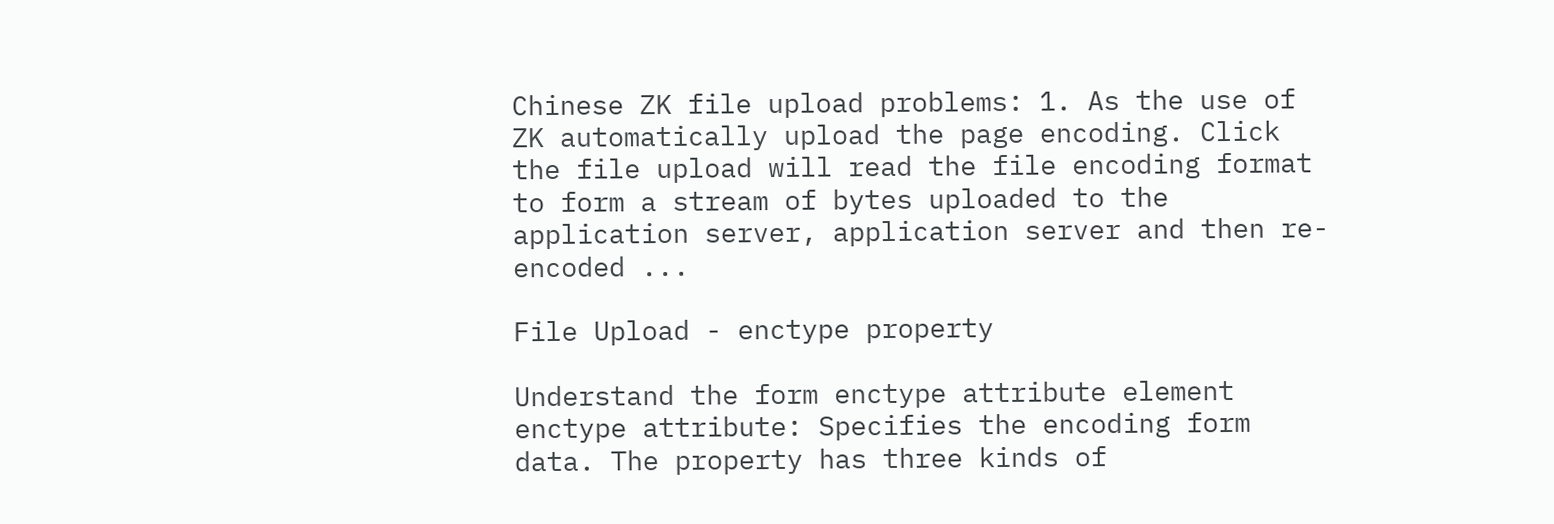Chinese ZK file upload problems: 1. As the use of ZK automatically upload the page encoding. Click the file upload will read the file encoding format to form a stream of bytes uploaded to the application server, application server and then re-encoded ...

File Upload - enctype property

Understand the form enctype attribute element enctype attribute: Specifies the encoding form data. The property has three kinds of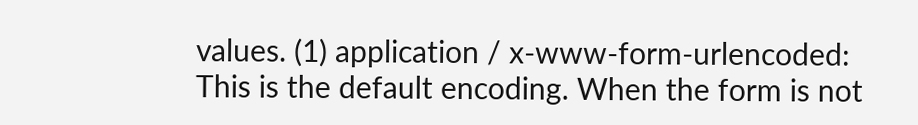values. (1) application / x-www-form-urlencoded: This is the default encoding. When the form is not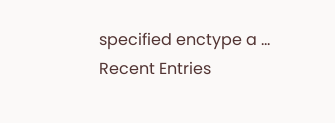specified enctype a ...
Recent Entries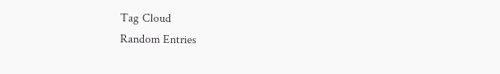Tag Cloud
Random Entries